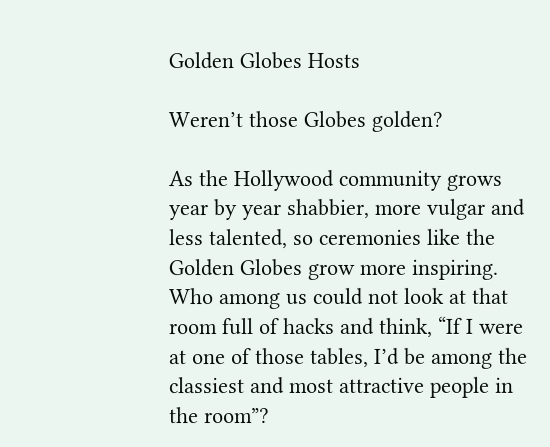Golden Globes Hosts

Weren’t those Globes golden?

As the Hollywood community grows year by year shabbier, more vulgar and less talented, so ceremonies like the Golden Globes grow more inspiring. Who among us could not look at that room full of hacks and think, “If I were at one of those tables, I’d be among the classiest and most attractive people in the room”?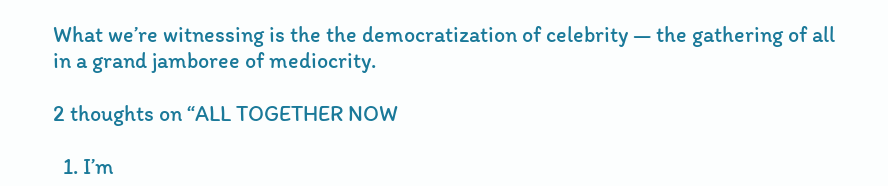What we’re witnessing is the the democratization of celebrity — the gathering of all in a grand jamboree of mediocrity.

2 thoughts on “ALL TOGETHER NOW

  1. I’m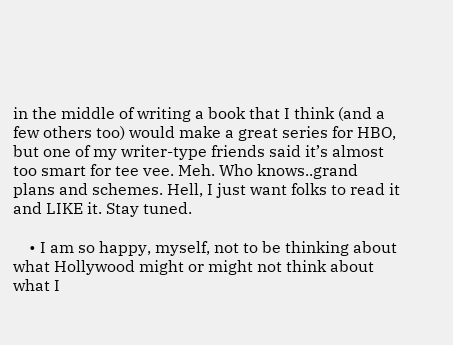in the middle of writing a book that I think (and a few others too) would make a great series for HBO, but one of my writer-type friends said it’s almost too smart for tee vee. Meh. Who knows..grand plans and schemes. Hell, I just want folks to read it and LIKE it. Stay tuned.

    • I am so happy, myself, not to be thinking about what Hollywood might or might not think about what I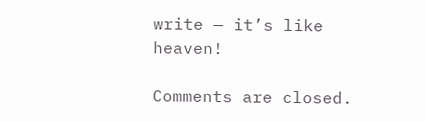write — it’s like heaven!

Comments are closed.